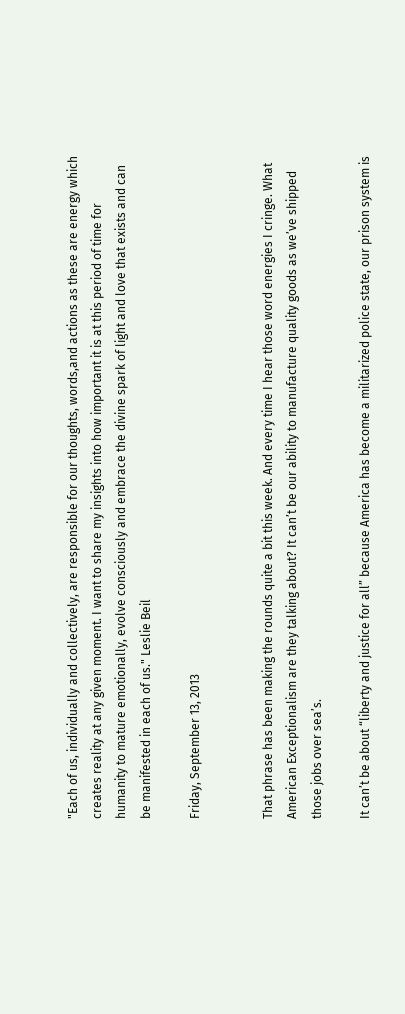"Each of us, individually and collectively, are responsible for our thoughts, words,and actions as these are energy which creates reality at any given moment. I want to share my insights into how important it is at this period of time for humanity to mature emotionally, evolve consciously and embrace the divine spark of light and love that exists and can be manifested in each of us." Leslie Beil

Friday, September 13, 2013


That phrase has been making the rounds quite a bit this week. And every time I hear those word energies I cringe. What American Exceptionalism are they talking about? It can’t be our ability to manufacture quality goods as we’ve shipped those jobs over sea’s.

It can’t be about “liberty and justice for all” because America has become a militarized police state, our prison system is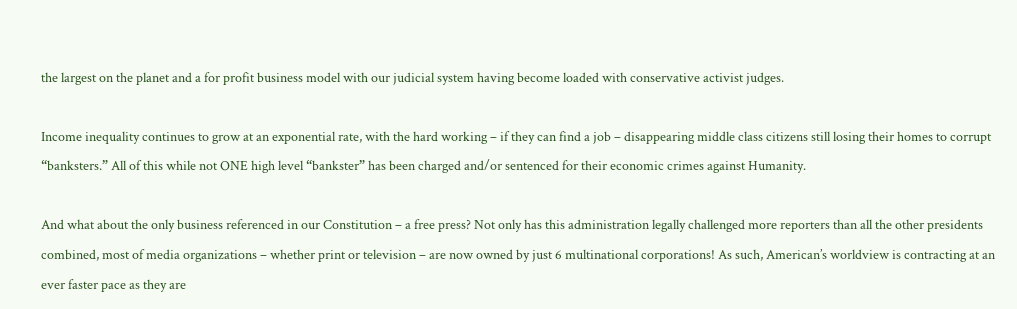the largest on the planet and a for profit business model with our judicial system having become loaded with conservative activist judges.

Income inequality continues to grow at an exponential rate, with the hard working – if they can find a job – disappearing middle class citizens still losing their homes to corrupt “banksters.” All of this while not ONE high level “bankster” has been charged and/or sentenced for their economic crimes against Humanity.

And what about the only business referenced in our Constitution – a free press? Not only has this administration legally challenged more reporters than all the other presidents combined, most of media organizations – whether print or television – are now owned by just 6 multinational corporations! As such, American’s worldview is contracting at an ever faster pace as they are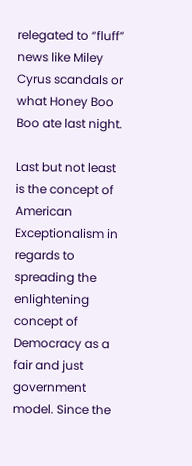relegated to “fluff” news like Miley Cyrus scandals or what Honey Boo Boo ate last night.

Last but not least is the concept of American Exceptionalism in regards to spreading the enlightening concept of Democracy as a fair and just government model. Since the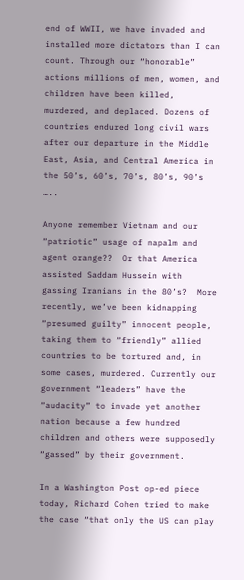end of WWII, we have invaded and installed more dictators than I can count. Through our “honorable” actions millions of men, women, and children have been killed, murdered, and deplaced. Dozens of countries endured long civil wars after our departure in the Middle East, Asia, and Central America in the 50’s, 60’s, 70’s, 80’s, 90’s …..

Anyone remember Vietnam and our “patriotic” usage of napalm and agent orange??  Or that America assisted Saddam Hussein with gassing Iranians in the 80’s?  More recently, we’ve been kidnapping “presumed guilty” innocent people, taking them to “friendly” allied countries to be tortured and, in some cases, murdered. Currently our government “leaders” have the “audacity” to invade yet another nation because a few hundred children and others were supposedly “gassed” by their government.

In a Washington Post op-ed piece today, Richard Cohen tried to make the case “that only the US can play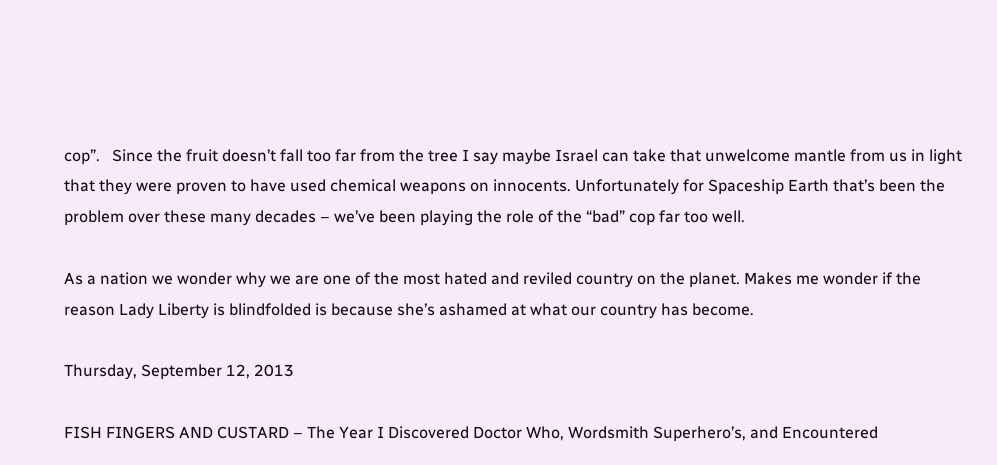cop”.   Since the fruit doesn’t fall too far from the tree I say maybe Israel can take that unwelcome mantle from us in light that they were proven to have used chemical weapons on innocents. Unfortunately for Spaceship Earth that’s been the problem over these many decades – we’ve been playing the role of the “bad” cop far too well.

As a nation we wonder why we are one of the most hated and reviled country on the planet. Makes me wonder if the reason Lady Liberty is blindfolded is because she’s ashamed at what our country has become.

Thursday, September 12, 2013

FISH FINGERS AND CUSTARD – The Year I Discovered Doctor Who, Wordsmith Superhero’s, and Encountered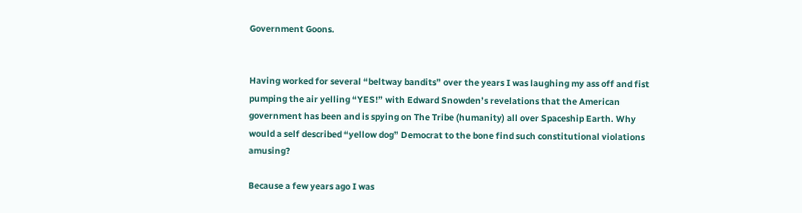Government Goons.


Having worked for several “beltway bandits” over the years I was laughing my ass off and fist pumping the air yelling “YES!” with Edward Snowden’s revelations that the American government has been and is spying on The Tribe (humanity) all over Spaceship Earth. Why would a self described “yellow dog” Democrat to the bone find such constitutional violations amusing?

Because a few years ago I was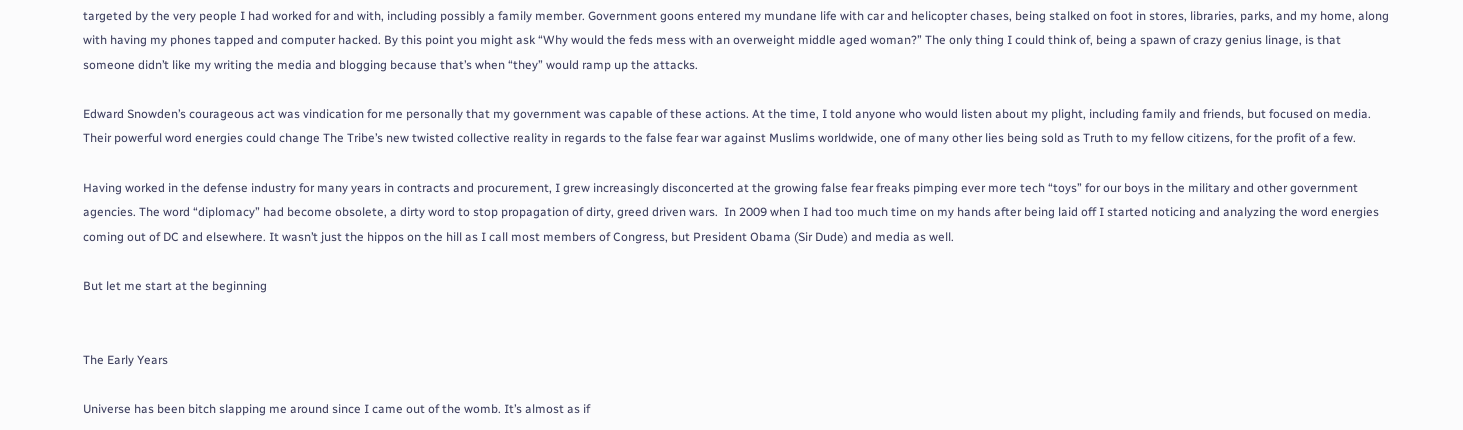targeted by the very people I had worked for and with, including possibly a family member. Government goons entered my mundane life with car and helicopter chases, being stalked on foot in stores, libraries, parks, and my home, along with having my phones tapped and computer hacked. By this point you might ask “Why would the feds mess with an overweight middle aged woman?” The only thing I could think of, being a spawn of crazy genius linage, is that someone didn’t like my writing the media and blogging because that’s when “they” would ramp up the attacks.

Edward Snowden’s courageous act was vindication for me personally that my government was capable of these actions. At the time, I told anyone who would listen about my plight, including family and friends, but focused on media. Their powerful word energies could change The Tribe’s new twisted collective reality in regards to the false fear war against Muslims worldwide, one of many other lies being sold as Truth to my fellow citizens, for the profit of a few.

Having worked in the defense industry for many years in contracts and procurement, I grew increasingly disconcerted at the growing false fear freaks pimping ever more tech “toys” for our boys in the military and other government agencies. The word “diplomacy” had become obsolete, a dirty word to stop propagation of dirty, greed driven wars.  In 2009 when I had too much time on my hands after being laid off I started noticing and analyzing the word energies coming out of DC and elsewhere. It wasn’t just the hippos on the hill as I call most members of Congress, but President Obama (Sir Dude) and media as well.

But let me start at the beginning


The Early Years

Universe has been bitch slapping me around since I came out of the womb. It’s almost as if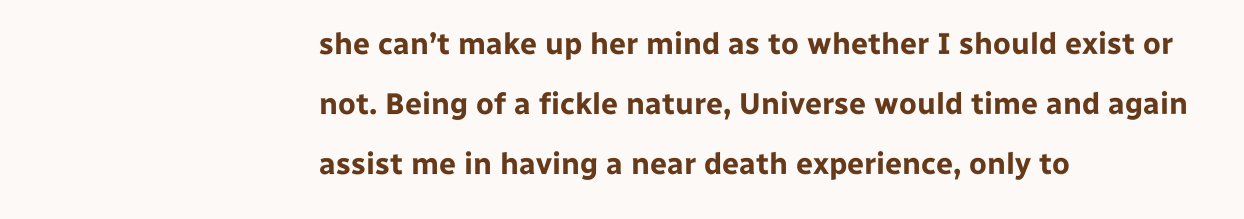she can’t make up her mind as to whether I should exist or not. Being of a fickle nature, Universe would time and again assist me in having a near death experience, only to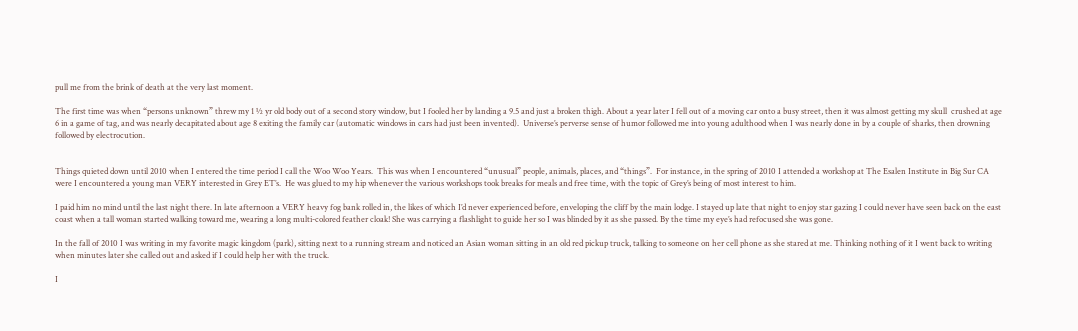pull me from the brink of death at the very last moment.

The first time was when “persons unknown” threw my 1 ½ yr old body out of a second story window, but I fooled her by landing a 9.5 and just a broken thigh. About a year later I fell out of a moving car onto a busy street, then it was almost getting my skull  crushed at age 6 in a game of tag, and was nearly decapitated about age 8 exiting the family car (automatic windows in cars had just been invented).  Universe’s perverse sense of humor followed me into young adulthood when I was nearly done in by a couple of sharks, then drowning followed by electrocution.


Things quieted down until 2010 when I entered the time period I call the Woo Woo Years.  This was when I encountered “unusual” people, animals, places, and “things”.  For instance, in the spring of 2010 I attended a workshop at The Esalen Institute in Big Sur CA were I encountered a young man VERY interested in Grey ET’s.  He was glued to my hip whenever the various workshops took breaks for meals and free time, with the topic of Grey’s being of most interest to him.

I paid him no mind until the last night there. In late afternoon a VERY heavy fog bank rolled in, the likes of which I’d never experienced before, enveloping the cliff by the main lodge. I stayed up late that night to enjoy star gazing I could never have seen back on the east coast when a tall woman started walking toward me, wearing a long multi-colored feather cloak! She was carrying a flashlight to guide her so I was blinded by it as she passed. By the time my eye’s had refocused she was gone.

In the fall of 2010 I was writing in my favorite magic kingdom (park), sitting next to a running stream and noticed an Asian woman sitting in an old red pickup truck, talking to someone on her cell phone as she stared at me. Thinking nothing of it I went back to writing when minutes later she called out and asked if I could help her with the truck.

I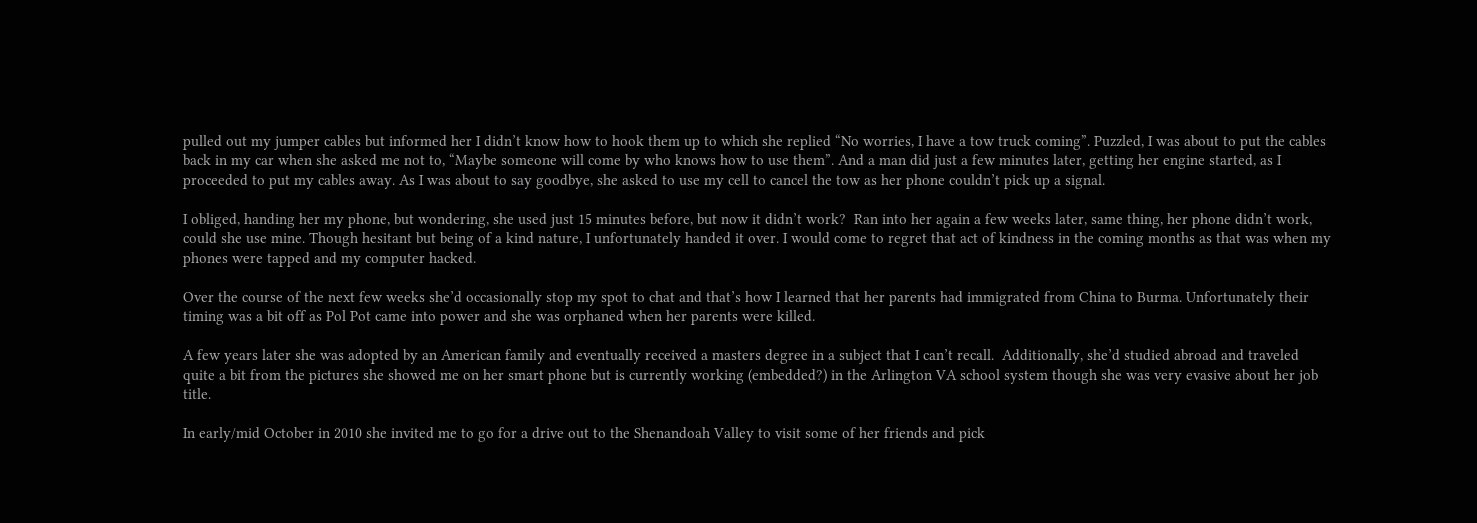pulled out my jumper cables but informed her I didn’t know how to hook them up to which she replied “No worries, I have a tow truck coming”. Puzzled, I was about to put the cables back in my car when she asked me not to, “Maybe someone will come by who knows how to use them”. And a man did just a few minutes later, getting her engine started, as I proceeded to put my cables away. As I was about to say goodbye, she asked to use my cell to cancel the tow as her phone couldn’t pick up a signal.

I obliged, handing her my phone, but wondering, she used just 15 minutes before, but now it didn’t work?  Ran into her again a few weeks later, same thing, her phone didn’t work, could she use mine. Though hesitant but being of a kind nature, I unfortunately handed it over. I would come to regret that act of kindness in the coming months as that was when my phones were tapped and my computer hacked.

Over the course of the next few weeks she’d occasionally stop my spot to chat and that’s how I learned that her parents had immigrated from China to Burma. Unfortunately their timing was a bit off as Pol Pot came into power and she was orphaned when her parents were killed.

A few years later she was adopted by an American family and eventually received a masters degree in a subject that I can’t recall.  Additionally, she’d studied abroad and traveled quite a bit from the pictures she showed me on her smart phone but is currently working (embedded?) in the Arlington VA school system though she was very evasive about her job title.

In early/mid October in 2010 she invited me to go for a drive out to the Shenandoah Valley to visit some of her friends and pick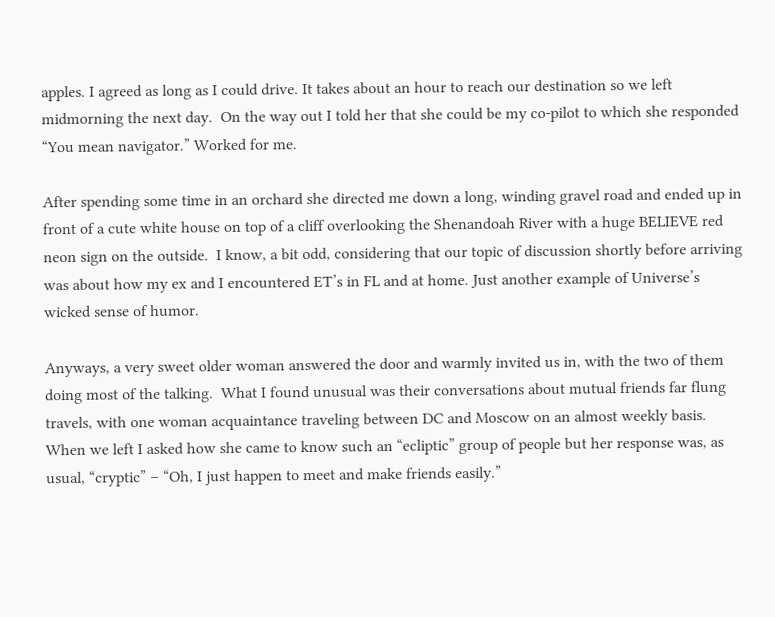apples. I agreed as long as I could drive. It takes about an hour to reach our destination so we left midmorning the next day.  On the way out I told her that she could be my co-pilot to which she responded “You mean navigator.” Worked for me.

After spending some time in an orchard she directed me down a long, winding gravel road and ended up in front of a cute white house on top of a cliff overlooking the Shenandoah River with a huge BELIEVE red neon sign on the outside.  I know, a bit odd, considering that our topic of discussion shortly before arriving was about how my ex and I encountered ET’s in FL and at home. Just another example of Universe’s wicked sense of humor.

Anyways, a very sweet older woman answered the door and warmly invited us in, with the two of them doing most of the talking.  What I found unusual was their conversations about mutual friends far flung travels, with one woman acquaintance traveling between DC and Moscow on an almost weekly basis.  When we left I asked how she came to know such an “ecliptic” group of people but her response was, as usual, “cryptic” – “Oh, I just happen to meet and make friends easily.”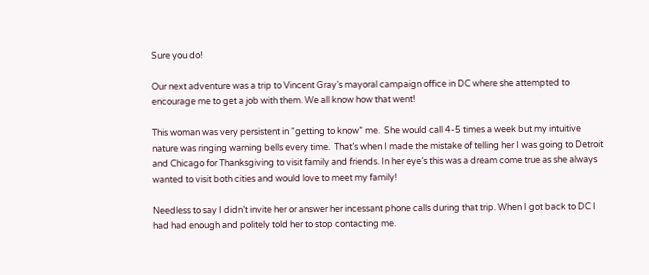Sure you do!

Our next adventure was a trip to Vincent Gray’s mayoral campaign office in DC where she attempted to encourage me to get a job with them. We all know how that went!

This woman was very persistent in “getting to know” me.  She would call 4-5 times a week but my intuitive nature was ringing warning bells every time.  That’s when I made the mistake of telling her I was going to Detroit and Chicago for Thanksgiving to visit family and friends. In her eye’s this was a dream come true as she always wanted to visit both cities and would love to meet my family!

Needless to say I didn’t invite her or answer her incessant phone calls during that trip. When I got back to DC I had had enough and politely told her to stop contacting me.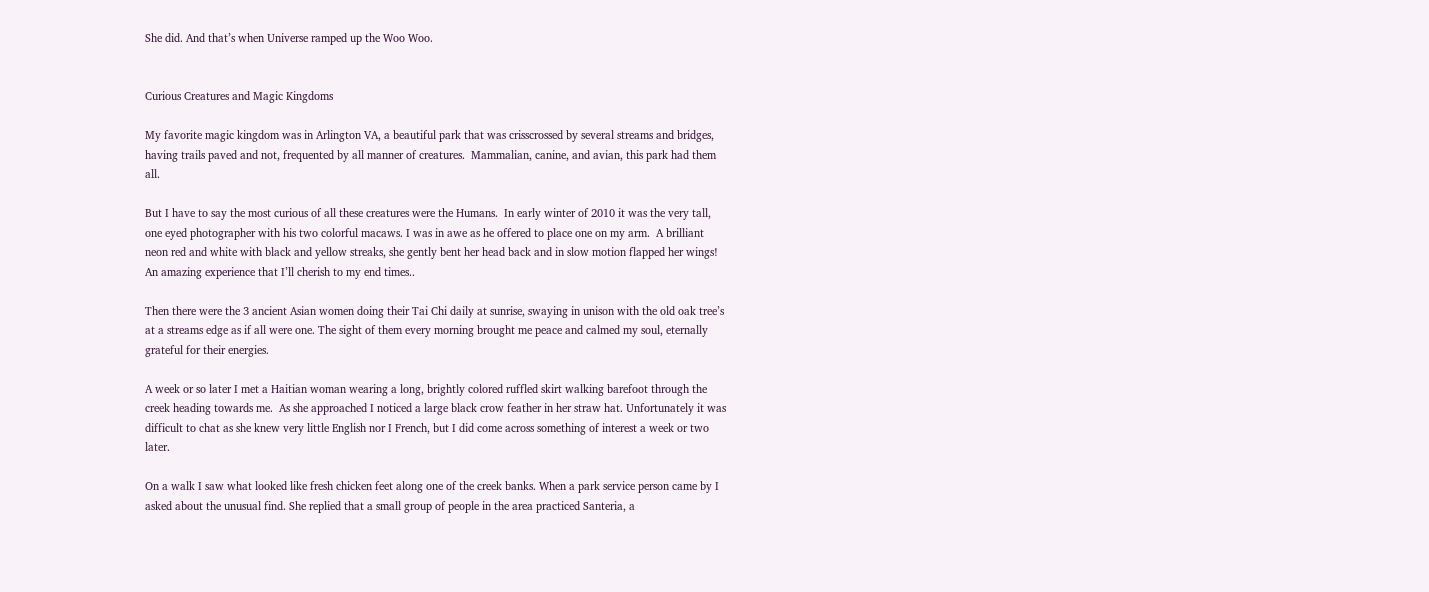She did. And that’s when Universe ramped up the Woo Woo.


Curious Creatures and Magic Kingdoms

My favorite magic kingdom was in Arlington VA, a beautiful park that was crisscrossed by several streams and bridges, having trails paved and not, frequented by all manner of creatures.  Mammalian, canine, and avian, this park had them all.

But I have to say the most curious of all these creatures were the Humans.  In early winter of 2010 it was the very tall, one eyed photographer with his two colorful macaws. I was in awe as he offered to place one on my arm.  A brilliant neon red and white with black and yellow streaks, she gently bent her head back and in slow motion flapped her wings! An amazing experience that I’ll cherish to my end times..

Then there were the 3 ancient Asian women doing their Tai Chi daily at sunrise, swaying in unison with the old oak tree’s at a streams edge as if all were one. The sight of them every morning brought me peace and calmed my soul, eternally grateful for their energies.

A week or so later I met a Haitian woman wearing a long, brightly colored ruffled skirt walking barefoot through the creek heading towards me.  As she approached I noticed a large black crow feather in her straw hat. Unfortunately it was difficult to chat as she knew very little English nor I French, but I did come across something of interest a week or two later.

On a walk I saw what looked like fresh chicken feet along one of the creek banks. When a park service person came by I asked about the unusual find. She replied that a small group of people in the area practiced Santeria, a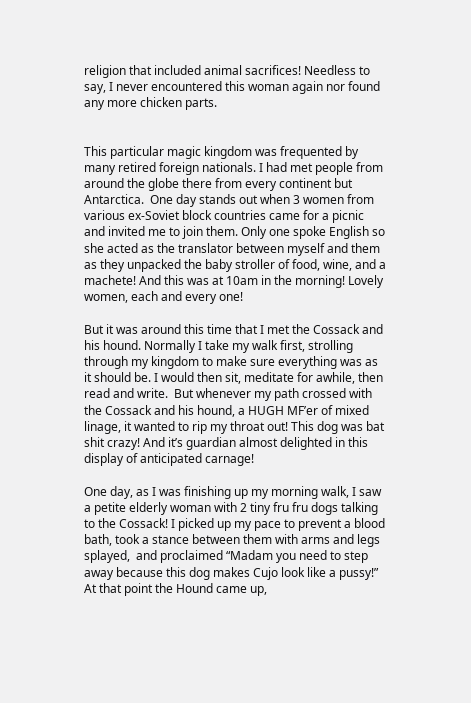religion that included animal sacrifices! Needless to say, I never encountered this woman again nor found any more chicken parts.


This particular magic kingdom was frequented by many retired foreign nationals. I had met people from around the globe there from every continent but Antarctica.  One day stands out when 3 women from various ex-Soviet block countries came for a picnic and invited me to join them. Only one spoke English so she acted as the translator between myself and them as they unpacked the baby stroller of food, wine, and a machete! And this was at 10am in the morning! Lovely women, each and every one!

But it was around this time that I met the Cossack and his hound. Normally I take my walk first, strolling through my kingdom to make sure everything was as it should be. I would then sit, meditate for awhile, then read and write.  But whenever my path crossed with the Cossack and his hound, a HUGH MF’er of mixed linage, it wanted to rip my throat out! This dog was bat shit crazy! And it’s guardian almost delighted in this display of anticipated carnage!

One day, as I was finishing up my morning walk, I saw a petite elderly woman with 2 tiny fru fru dogs talking to the Cossack! I picked up my pace to prevent a blood bath, took a stance between them with arms and legs splayed,  and proclaimed “Madam you need to step away because this dog makes Cujo look like a pussy!” At that point the Hound came up,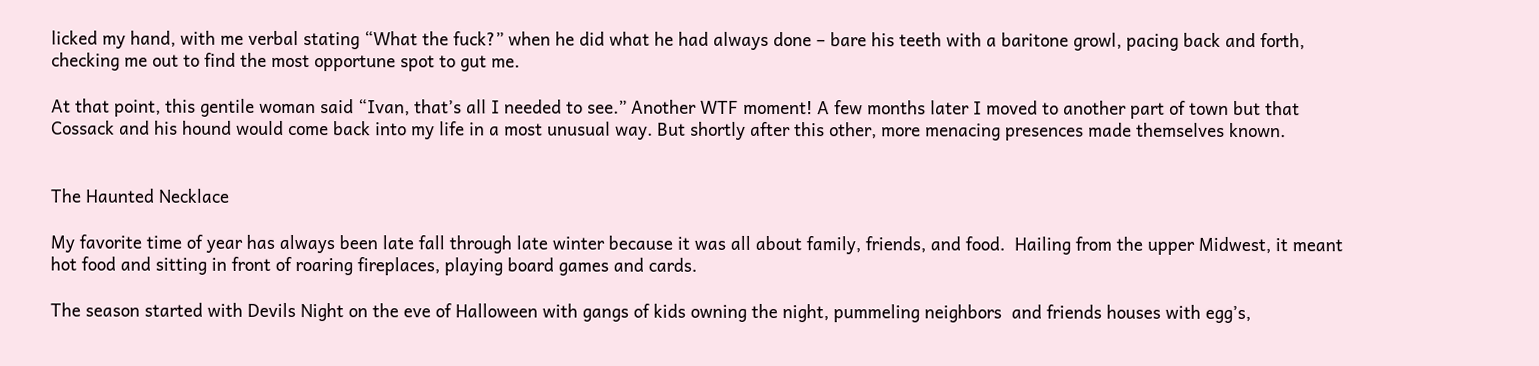licked my hand, with me verbal stating “What the fuck?” when he did what he had always done – bare his teeth with a baritone growl, pacing back and forth, checking me out to find the most opportune spot to gut me.

At that point, this gentile woman said “Ivan, that’s all I needed to see.” Another WTF moment! A few months later I moved to another part of town but that Cossack and his hound would come back into my life in a most unusual way. But shortly after this other, more menacing presences made themselves known.


The Haunted Necklace

My favorite time of year has always been late fall through late winter because it was all about family, friends, and food.  Hailing from the upper Midwest, it meant hot food and sitting in front of roaring fireplaces, playing board games and cards.

The season started with Devils Night on the eve of Halloween with gangs of kids owning the night, pummeling neighbors  and friends houses with egg’s,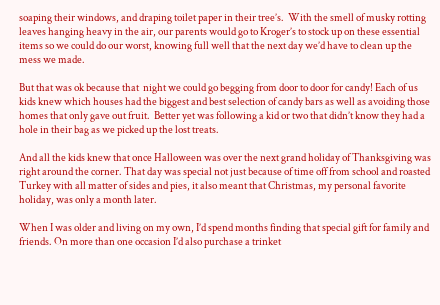soaping their windows, and draping toilet paper in their tree’s.  With the smell of musky rotting leaves hanging heavy in the air, our parents would go to Kroger’s to stock up on these essential items so we could do our worst, knowing full well that the next day we’d have to clean up the mess we made.

But that was ok because that  night we could go begging from door to door for candy! Each of us kids knew which houses had the biggest and best selection of candy bars as well as avoiding those homes that only gave out fruit.  Better yet was following a kid or two that didn’t know they had a hole in their bag as we picked up the lost treats.

And all the kids knew that once Halloween was over the next grand holiday of Thanksgiving was right around the corner. That day was special not just because of time off from school and roasted Turkey with all matter of sides and pies, it also meant that Christmas, my personal favorite holiday, was only a month later.

When I was older and living on my own, I’d spend months finding that special gift for family and friends. On more than one occasion I’d also purchase a trinket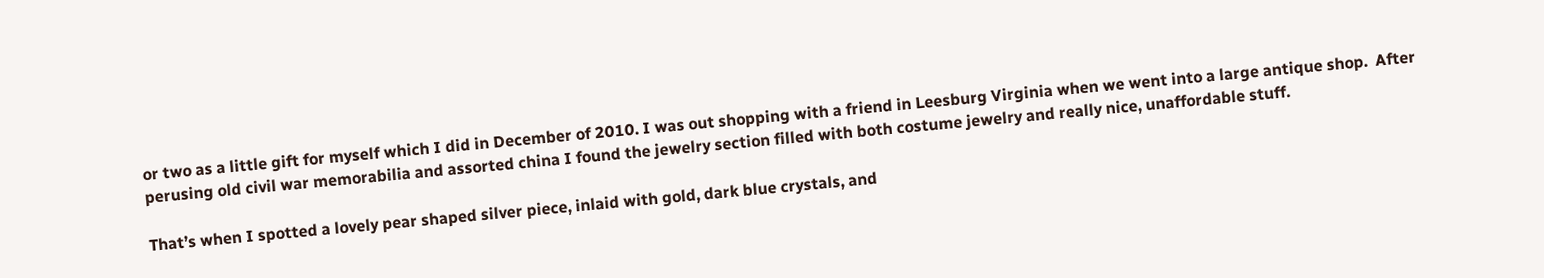or two as a little gift for myself which I did in December of 2010. I was out shopping with a friend in Leesburg Virginia when we went into a large antique shop.  After perusing old civil war memorabilia and assorted china I found the jewelry section filled with both costume jewelry and really nice, unaffordable stuff.

That’s when I spotted a lovely pear shaped silver piece, inlaid with gold, dark blue crystals, and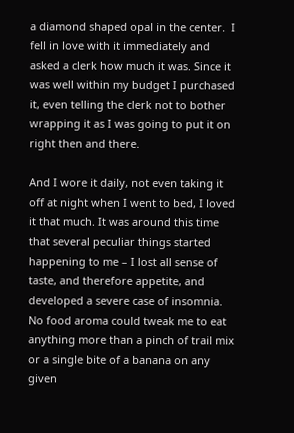a diamond shaped opal in the center.  I fell in love with it immediately and asked a clerk how much it was. Since it was well within my budget I purchased it, even telling the clerk not to bother wrapping it as I was going to put it on right then and there.

And I wore it daily, not even taking it off at night when I went to bed, I loved it that much. It was around this time that several peculiar things started happening to me – I lost all sense of taste, and therefore appetite, and developed a severe case of insomnia. No food aroma could tweak me to eat anything more than a pinch of trail mix or a single bite of a banana on any given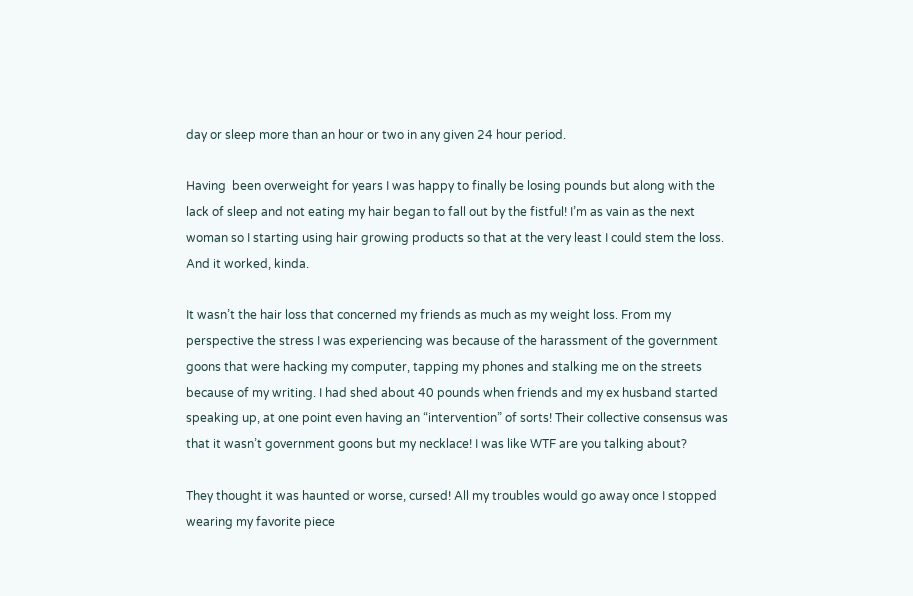day or sleep more than an hour or two in any given 24 hour period.

Having  been overweight for years I was happy to finally be losing pounds but along with the lack of sleep and not eating my hair began to fall out by the fistful! I’m as vain as the next woman so I starting using hair growing products so that at the very least I could stem the loss. And it worked, kinda.

It wasn’t the hair loss that concerned my friends as much as my weight loss. From my perspective the stress I was experiencing was because of the harassment of the government goons that were hacking my computer, tapping my phones and stalking me on the streets because of my writing. I had shed about 40 pounds when friends and my ex husband started speaking up, at one point even having an “intervention” of sorts! Their collective consensus was that it wasn’t government goons but my necklace! I was like WTF are you talking about?

They thought it was haunted or worse, cursed! All my troubles would go away once I stopped wearing my favorite piece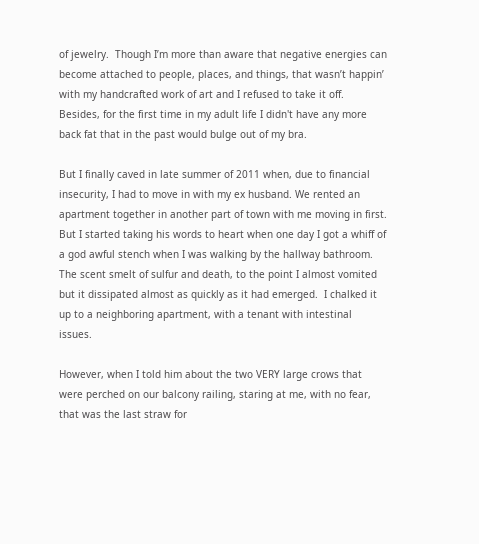of jewelry.  Though I’m more than aware that negative energies can become attached to people, places, and things, that wasn’t happin’ with my handcrafted work of art and I refused to take it off.  Besides, for the first time in my adult life I didn't have any more back fat that in the past would bulge out of my bra.

But I finally caved in late summer of 2011 when, due to financial insecurity, I had to move in with my ex husband. We rented an apartment together in another part of town with me moving in first. But I started taking his words to heart when one day I got a whiff of a god awful stench when I was walking by the hallway bathroom.  The scent smelt of sulfur and death, to the point I almost vomited but it dissipated almost as quickly as it had emerged.  I chalked it up to a neighboring apartment, with a tenant with intestinal issues.

However, when I told him about the two VERY large crows that were perched on our balcony railing, staring at me, with no fear, that was the last straw for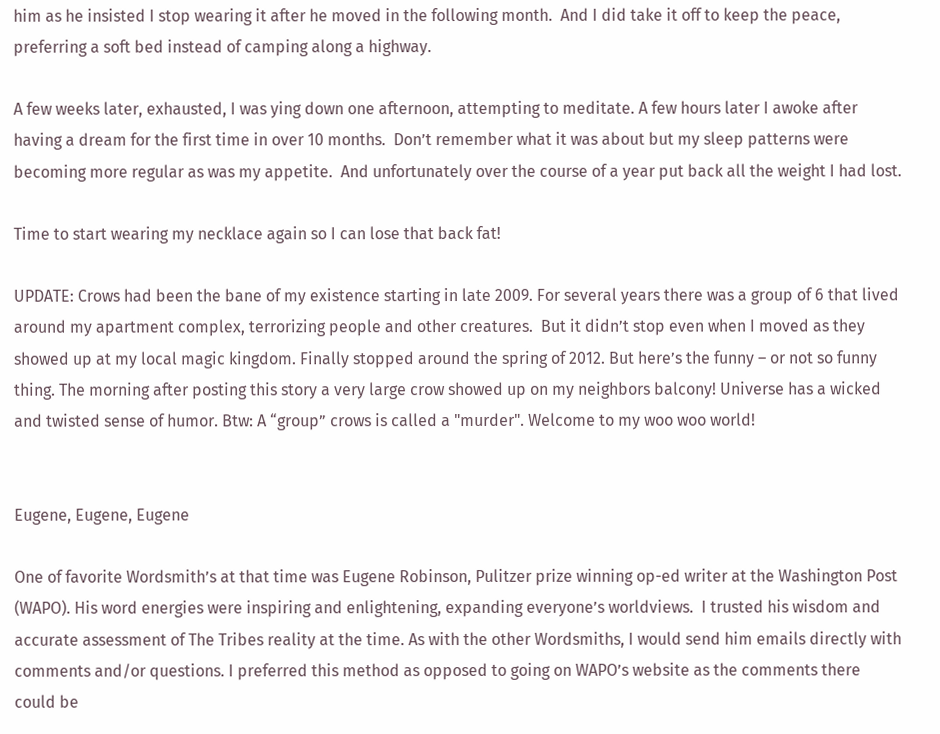him as he insisted I stop wearing it after he moved in the following month.  And I did take it off to keep the peace, preferring a soft bed instead of camping along a highway.

A few weeks later, exhausted, I was ying down one afternoon, attempting to meditate. A few hours later I awoke after having a dream for the first time in over 10 months.  Don’t remember what it was about but my sleep patterns were becoming more regular as was my appetite.  And unfortunately over the course of a year put back all the weight I had lost.

Time to start wearing my necklace again so I can lose that back fat!

UPDATE: Crows had been the bane of my existence starting in late 2009. For several years there was a group of 6 that lived around my apartment complex, terrorizing people and other creatures.  But it didn’t stop even when I moved as they showed up at my local magic kingdom. Finally stopped around the spring of 2012. But here’s the funny – or not so funny thing. The morning after posting this story a very large crow showed up on my neighbors balcony! Universe has a wicked and twisted sense of humor. Btw: A “group” crows is called a "murder". Welcome to my woo woo world!


Eugene, Eugene, Eugene

One of favorite Wordsmith’s at that time was Eugene Robinson, Pulitzer prize winning op-ed writer at the Washington Post (WAPO). His word energies were inspiring and enlightening, expanding everyone’s worldviews.  I trusted his wisdom and accurate assessment of The Tribes reality at the time. As with the other Wordsmiths, I would send him emails directly with comments and/or questions. I preferred this method as opposed to going on WAPO’s website as the comments there could be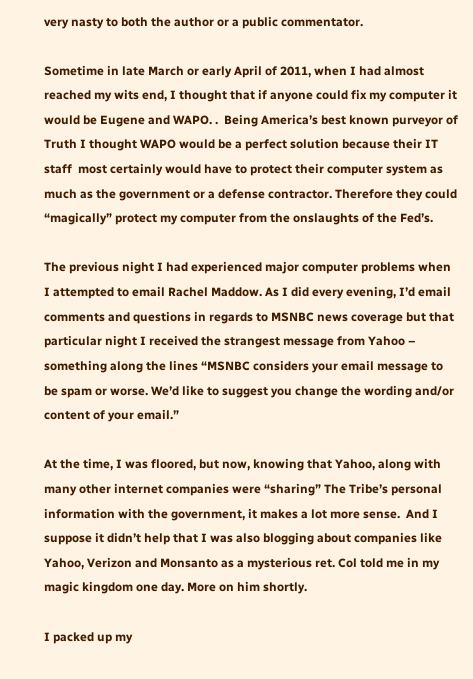very nasty to both the author or a public commentator.

Sometime in late March or early April of 2011, when I had almost reached my wits end, I thought that if anyone could fix my computer it would be Eugene and WAPO. .  Being America’s best known purveyor of Truth I thought WAPO would be a perfect solution because their IT staff  most certainly would have to protect their computer system as much as the government or a defense contractor. Therefore they could “magically” protect my computer from the onslaughts of the Fed’s.

The previous night I had experienced major computer problems when I attempted to email Rachel Maddow. As I did every evening, I’d email comments and questions in regards to MSNBC news coverage but that particular night I received the strangest message from Yahoo – something along the lines “MSNBC considers your email message to be spam or worse. We’d like to suggest you change the wording and/or content of your email.”

At the time, I was floored, but now, knowing that Yahoo, along with many other internet companies were “sharing” The Tribe’s personal information with the government, it makes a lot more sense.  And I suppose it didn’t help that I was also blogging about companies like Yahoo, Verizon and Monsanto as a mysterious ret. Col told me in my magic kingdom one day. More on him shortly.

I packed up my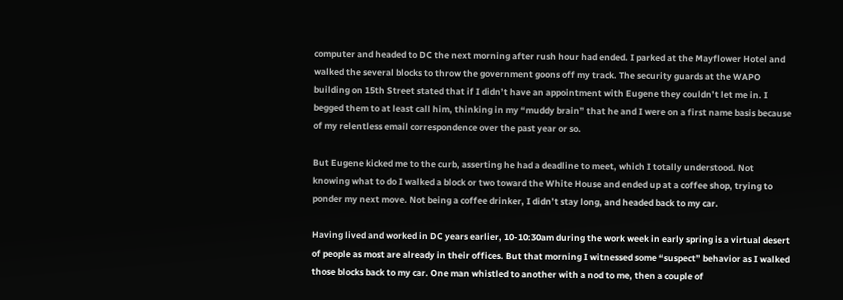computer and headed to DC the next morning after rush hour had ended. I parked at the Mayflower Hotel and walked the several blocks to throw the government goons off my track. The security guards at the WAPO building on 15th Street stated that if I didn’t have an appointment with Eugene they couldn’t let me in. I begged them to at least call him, thinking in my “muddy brain” that he and I were on a first name basis because of my relentless email correspondence over the past year or so.

But Eugene kicked me to the curb, asserting he had a deadline to meet, which I totally understood. Not knowing what to do I walked a block or two toward the White House and ended up at a coffee shop, trying to ponder my next move. Not being a coffee drinker, I didn’t stay long, and headed back to my car.

Having lived and worked in DC years earlier, 10-10:30am during the work week in early spring is a virtual desert of people as most are already in their offices. But that morning I witnessed some “suspect” behavior as I walked those blocks back to my car. One man whistled to another with a nod to me, then a couple of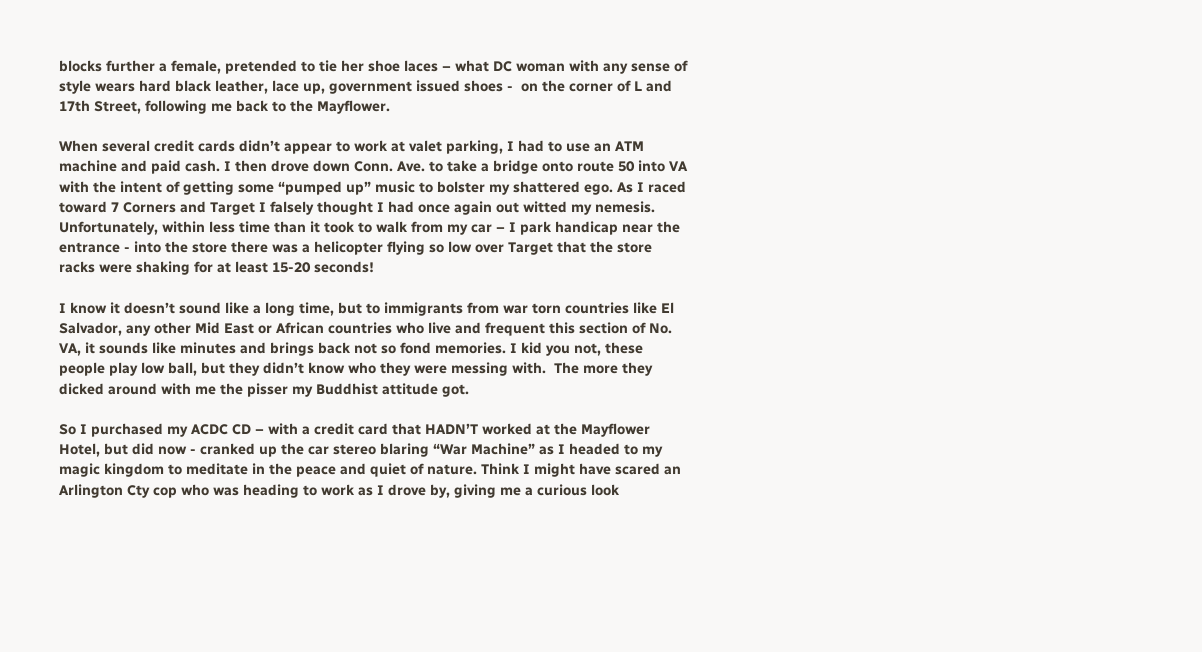blocks further a female, pretended to tie her shoe laces – what DC woman with any sense of style wears hard black leather, lace up, government issued shoes -  on the corner of L and 17th Street, following me back to the Mayflower.

When several credit cards didn’t appear to work at valet parking, I had to use an ATM machine and paid cash. I then drove down Conn. Ave. to take a bridge onto route 50 into VA with the intent of getting some “pumped up” music to bolster my shattered ego. As I raced toward 7 Corners and Target I falsely thought I had once again out witted my nemesis. Unfortunately, within less time than it took to walk from my car – I park handicap near the entrance - into the store there was a helicopter flying so low over Target that the store racks were shaking for at least 15-20 seconds!

I know it doesn’t sound like a long time, but to immigrants from war torn countries like El Salvador, any other Mid East or African countries who live and frequent this section of No. VA, it sounds like minutes and brings back not so fond memories. I kid you not, these people play low ball, but they didn’t know who they were messing with.  The more they dicked around with me the pisser my Buddhist attitude got.

So I purchased my ACDC CD – with a credit card that HADN’T worked at the Mayflower Hotel, but did now - cranked up the car stereo blaring “War Machine” as I headed to my magic kingdom to meditate in the peace and quiet of nature. Think I might have scared an Arlington Cty cop who was heading to work as I drove by, giving me a curious look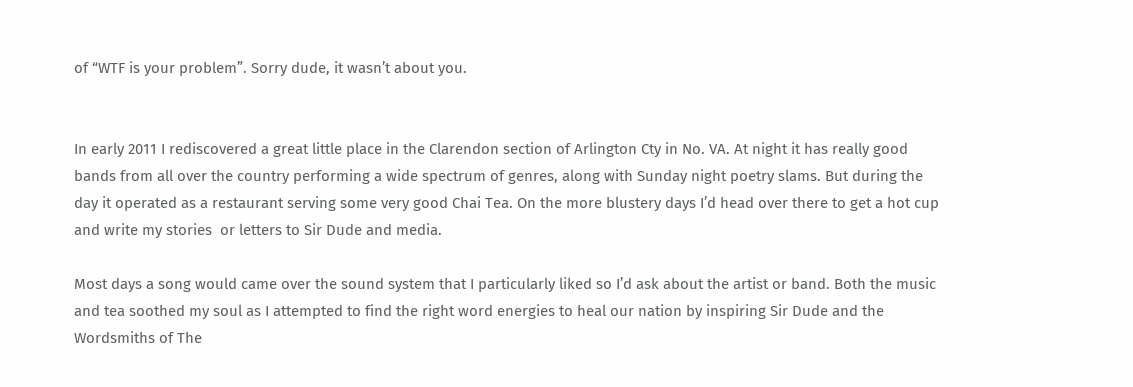of “WTF is your problem”. Sorry dude, it wasn’t about you.


In early 2011 I rediscovered a great little place in the Clarendon section of Arlington Cty in No. VA. At night it has really good bands from all over the country performing a wide spectrum of genres, along with Sunday night poetry slams. But during the day it operated as a restaurant serving some very good Chai Tea. On the more blustery days I’d head over there to get a hot cup and write my stories  or letters to Sir Dude and media.

Most days a song would came over the sound system that I particularly liked so I’d ask about the artist or band. Both the music and tea soothed my soul as I attempted to find the right word energies to heal our nation by inspiring Sir Dude and the Wordsmiths of The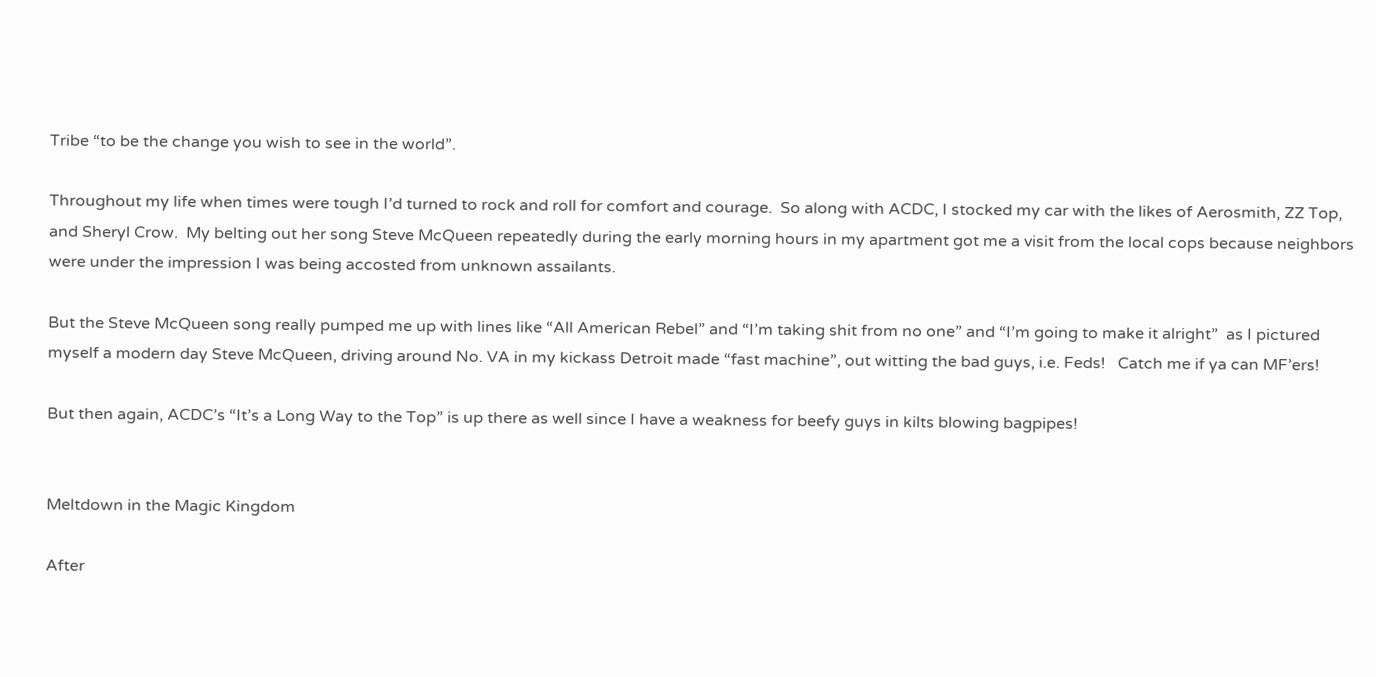Tribe “to be the change you wish to see in the world”.

Throughout my life when times were tough I’d turned to rock and roll for comfort and courage.  So along with ACDC, I stocked my car with the likes of Aerosmith, ZZ Top, and Sheryl Crow.  My belting out her song Steve McQueen repeatedly during the early morning hours in my apartment got me a visit from the local cops because neighbors were under the impression I was being accosted from unknown assailants.

But the Steve McQueen song really pumped me up with lines like “All American Rebel” and “I’m taking shit from no one” and “I’m going to make it alright”  as I pictured myself a modern day Steve McQueen, driving around No. VA in my kickass Detroit made “fast machine”, out witting the bad guys, i.e. Feds!   Catch me if ya can MF’ers!

But then again, ACDC’s “It’s a Long Way to the Top” is up there as well since I have a weakness for beefy guys in kilts blowing bagpipes!


Meltdown in the Magic Kingdom

After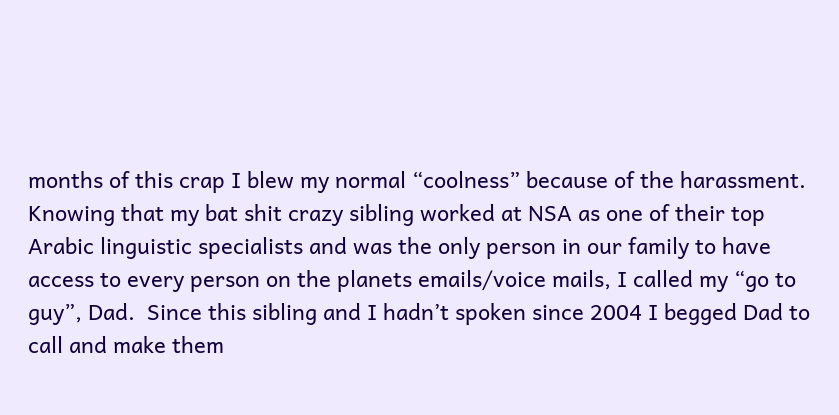months of this crap I blew my normal “coolness” because of the harassment. Knowing that my bat shit crazy sibling worked at NSA as one of their top Arabic linguistic specialists and was the only person in our family to have access to every person on the planets emails/voice mails, I called my “go to guy”, Dad.  Since this sibling and I hadn’t spoken since 2004 I begged Dad to call and make them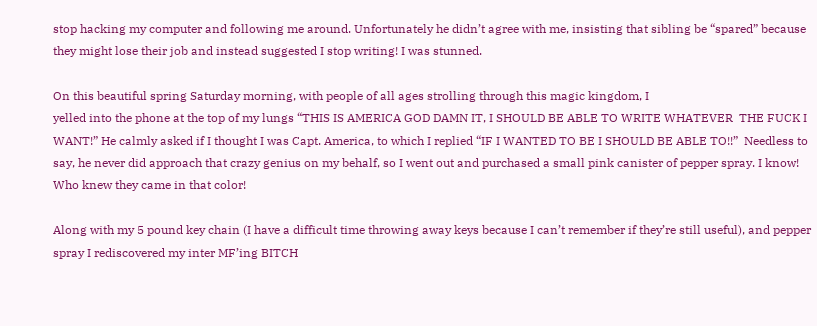stop hacking my computer and following me around. Unfortunately he didn’t agree with me, insisting that sibling be “spared” because they might lose their job and instead suggested I stop writing! I was stunned.

On this beautiful spring Saturday morning, with people of all ages strolling through this magic kingdom, I
yelled into the phone at the top of my lungs “THIS IS AMERICA GOD DAMN IT, I SHOULD BE ABLE TO WRITE WHATEVER  THE FUCK I WANT!” He calmly asked if I thought I was Capt. America, to which I replied “IF I WANTED TO BE I SHOULD BE ABLE TO!!”  Needless to say, he never did approach that crazy genius on my behalf, so I went out and purchased a small pink canister of pepper spray. I know! Who knew they came in that color!

Along with my 5 pound key chain (I have a difficult time throwing away keys because I can’t remember if they’re still useful), and pepper spray I rediscovered my inter MF’ing BITCH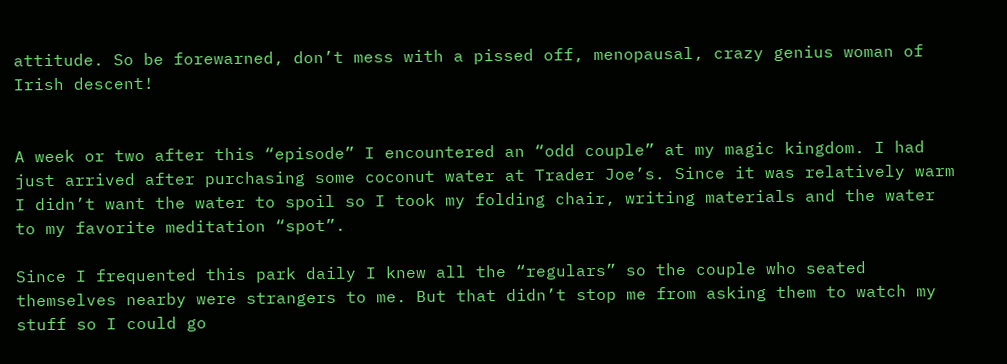attitude. So be forewarned, don’t mess with a pissed off, menopausal, crazy genius woman of Irish descent!


A week or two after this “episode” I encountered an “odd couple” at my magic kingdom. I had just arrived after purchasing some coconut water at Trader Joe’s. Since it was relatively warm I didn’t want the water to spoil so I took my folding chair, writing materials and the water to my favorite meditation “spot”.

Since I frequented this park daily I knew all the “regulars” so the couple who seated themselves nearby were strangers to me. But that didn’t stop me from asking them to watch my stuff so I could go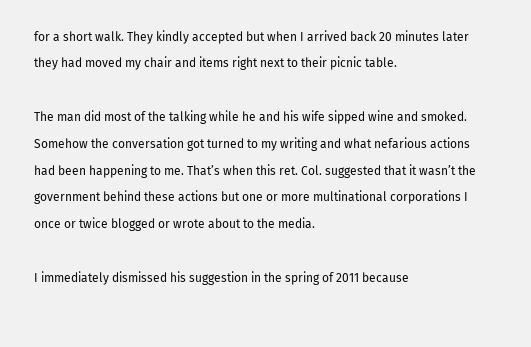for a short walk. They kindly accepted but when I arrived back 20 minutes later they had moved my chair and items right next to their picnic table.

The man did most of the talking while he and his wife sipped wine and smoked. Somehow the conversation got turned to my writing and what nefarious actions had been happening to me. That’s when this ret. Col. suggested that it wasn’t the government behind these actions but one or more multinational corporations I once or twice blogged or wrote about to the media.

I immediately dismissed his suggestion in the spring of 2011 because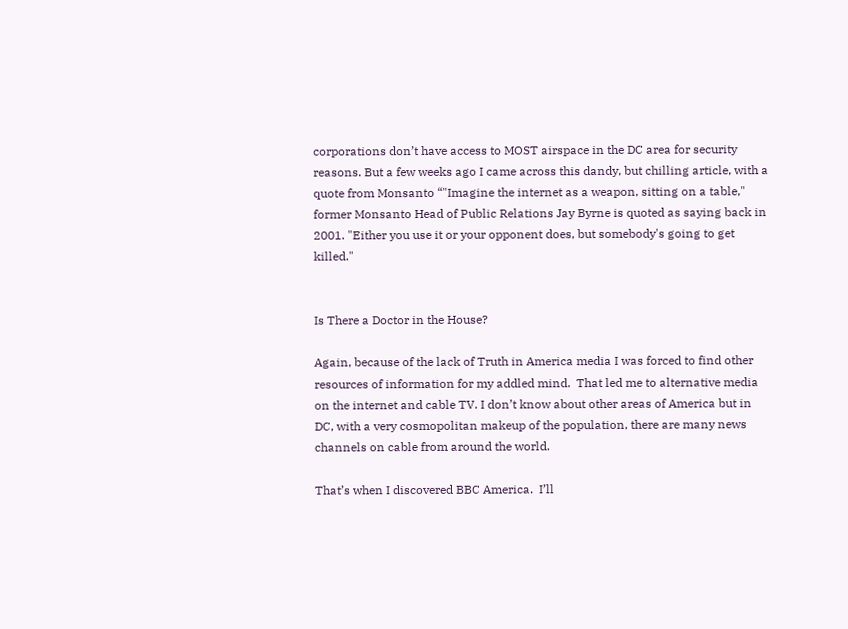corporations don’t have access to MOST airspace in the DC area for security reasons. But a few weeks ago I came across this dandy, but chilling article, with a quote from Monsanto “"Imagine the internet as a weapon, sitting on a table," former Monsanto Head of Public Relations Jay Byrne is quoted as saying back in 2001. "Either you use it or your opponent does, but somebody's going to get killed."


Is There a Doctor in the House?

Again, because of the lack of Truth in America media I was forced to find other resources of information for my addled mind.  That led me to alternative media on the internet and cable TV. I don’t know about other areas of America but in DC, with a very cosmopolitan makeup of the population, there are many news channels on cable from around the world.

That’s when I discovered BBC America.  I’ll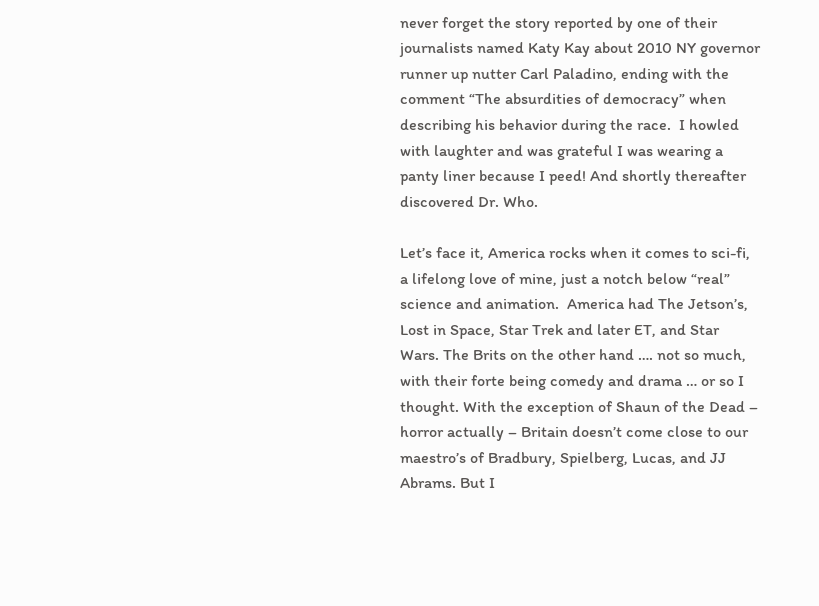never forget the story reported by one of their journalists named Katy Kay about 2010 NY governor runner up nutter Carl Paladino, ending with the comment “The absurdities of democracy” when describing his behavior during the race.  I howled with laughter and was grateful I was wearing a panty liner because I peed! And shortly thereafter discovered Dr. Who.

Let’s face it, America rocks when it comes to sci-fi, a lifelong love of mine, just a notch below “real” science and animation.  America had The Jetson’s, Lost in Space, Star Trek and later ET, and Star Wars. The Brits on the other hand …. not so much, with their forte being comedy and drama … or so I thought. With the exception of Shaun of the Dead – horror actually – Britain doesn’t come close to our maestro’s of Bradbury, Spielberg, Lucas, and JJ Abrams. But I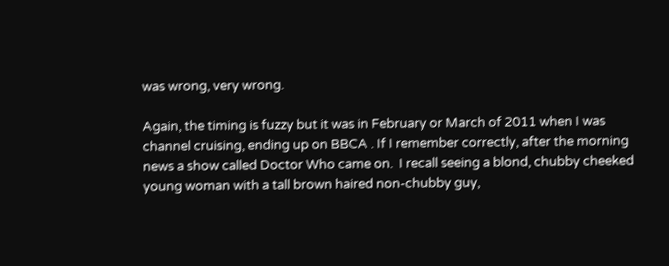was wrong, very wrong.

Again, the timing is fuzzy but it was in February or March of 2011 when I was channel cruising, ending up on BBCA . If I remember correctly, after the morning news a show called Doctor Who came on.  I recall seeing a blond, chubby cheeked young woman with a tall brown haired non-chubby guy,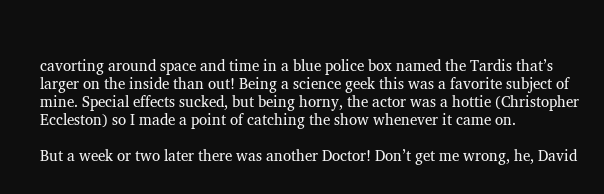cavorting around space and time in a blue police box named the Tardis that’s larger on the inside than out! Being a science geek this was a favorite subject of mine. Special effects sucked, but being horny, the actor was a hottie (Christopher Eccleston) so I made a point of catching the show whenever it came on.

But a week or two later there was another Doctor! Don’t get me wrong, he, David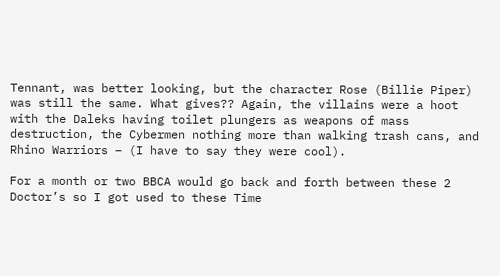Tennant, was better looking, but the character Rose (Billie Piper) was still the same. What gives?? Again, the villains were a hoot with the Daleks having toilet plungers as weapons of mass destruction, the Cybermen nothing more than walking trash cans, and Rhino Warriors – (I have to say they were cool).

For a month or two BBCA would go back and forth between these 2 Doctor’s so I got used to these Time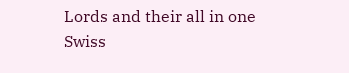Lords and their all in one Swiss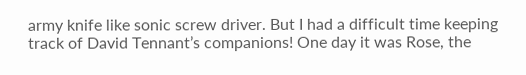army knife like sonic screw driver. But I had a difficult time keeping track of David Tennant’s companions! One day it was Rose, the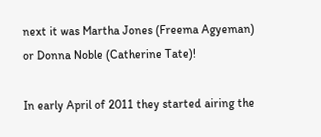next it was Martha Jones (Freema Agyeman) or Donna Noble (Catherine Tate)!

In early April of 2011 they started airing the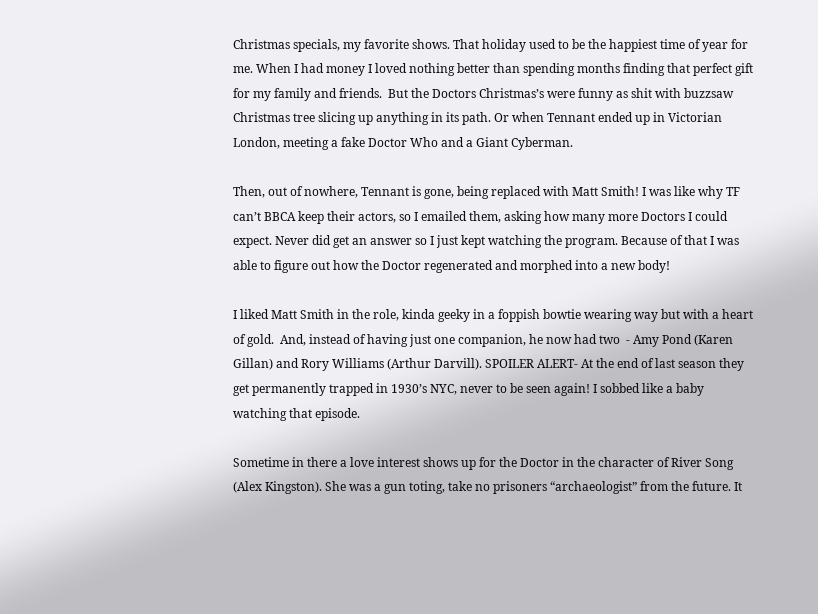Christmas specials, my favorite shows. That holiday used to be the happiest time of year for me. When I had money I loved nothing better than spending months finding that perfect gift for my family and friends.  But the Doctors Christmas’s were funny as shit with buzzsaw Christmas tree slicing up anything in its path. Or when Tennant ended up in Victorian London, meeting a fake Doctor Who and a Giant Cyberman.

Then, out of nowhere, Tennant is gone, being replaced with Matt Smith! I was like why TF can’t BBCA keep their actors, so I emailed them, asking how many more Doctors I could expect. Never did get an answer so I just kept watching the program. Because of that I was able to figure out how the Doctor regenerated and morphed into a new body!

I liked Matt Smith in the role, kinda geeky in a foppish bowtie wearing way but with a heart of gold.  And, instead of having just one companion, he now had two  - Amy Pond (Karen Gillan) and Rory Williams (Arthur Darvill). SPOILER ALERT- At the end of last season they get permanently trapped in 1930’s NYC, never to be seen again! I sobbed like a baby watching that episode.

Sometime in there a love interest shows up for the Doctor in the character of River Song (Alex Kingston). She was a gun toting, take no prisoners “archaeologist” from the future. It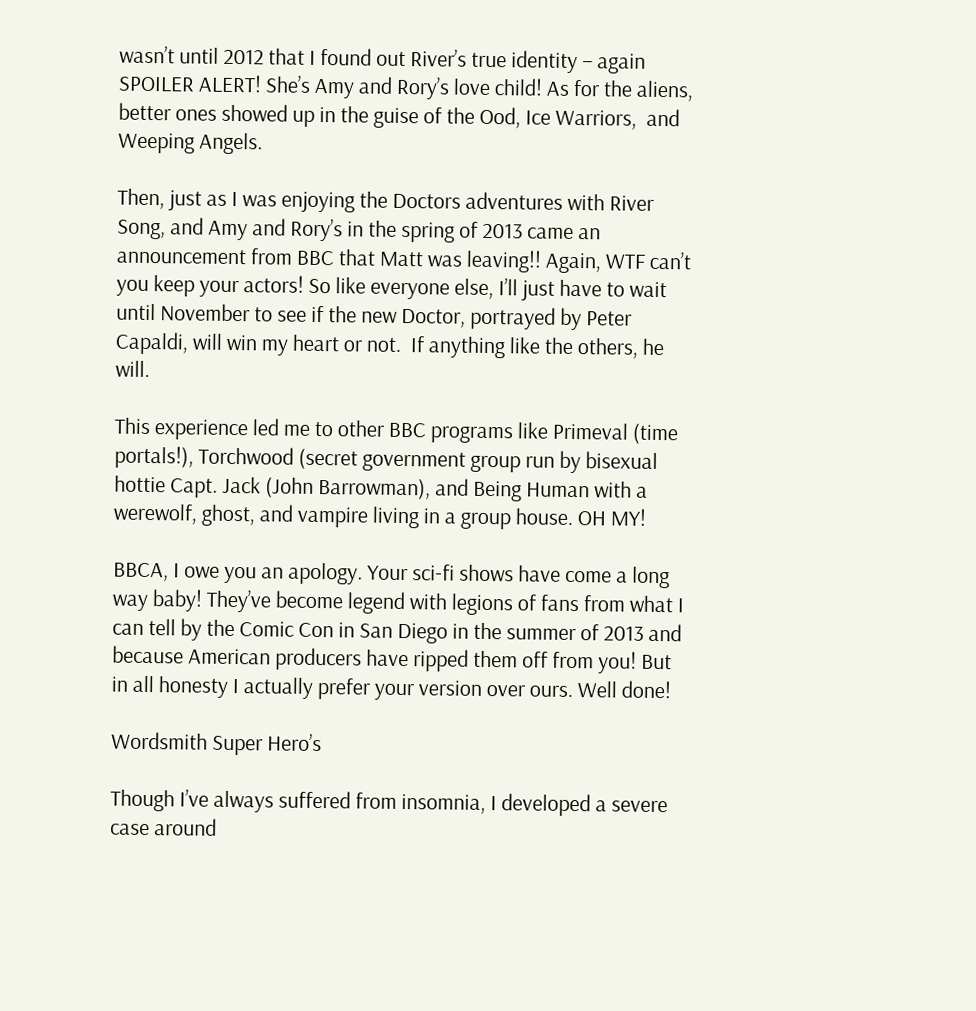wasn’t until 2012 that I found out River’s true identity – again  SPOILER ALERT! She’s Amy and Rory’s love child! As for the aliens, better ones showed up in the guise of the Ood, Ice Warriors,  and Weeping Angels.

Then, just as I was enjoying the Doctors adventures with River Song, and Amy and Rory’s in the spring of 2013 came an announcement from BBC that Matt was leaving!! Again, WTF can’t you keep your actors! So like everyone else, I’ll just have to wait until November to see if the new Doctor, portrayed by Peter Capaldi, will win my heart or not.  If anything like the others, he will.

This experience led me to other BBC programs like Primeval (time portals!), Torchwood (secret government group run by bisexual hottie Capt. Jack (John Barrowman), and Being Human with a werewolf, ghost, and vampire living in a group house. OH MY!

BBCA, I owe you an apology. Your sci-fi shows have come a long way baby! They’ve become legend with legions of fans from what I can tell by the Comic Con in San Diego in the summer of 2013 and because American producers have ripped them off from you! But in all honesty I actually prefer your version over ours. Well done!

Wordsmith Super Hero’s

Though I’ve always suffered from insomnia, I developed a severe case around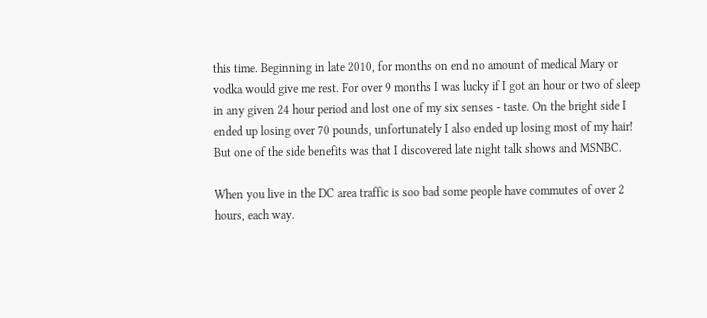this time. Beginning in late 2010, for months on end no amount of medical Mary or vodka would give me rest. For over 9 months I was lucky if I got an hour or two of sleep in any given 24 hour period and lost one of my six senses - taste. On the bright side I ended up losing over 70 pounds, unfortunately I also ended up losing most of my hair!  But one of the side benefits was that I discovered late night talk shows and MSNBC.

When you live in the DC area traffic is soo bad some people have commutes of over 2 hours, each way.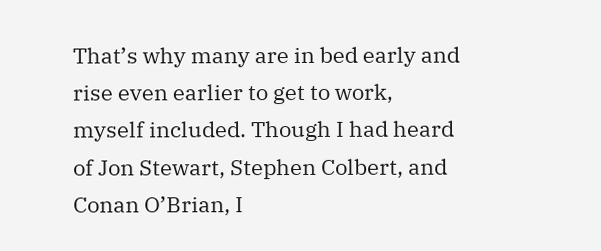That’s why many are in bed early and rise even earlier to get to work, myself included. Though I had heard of Jon Stewart, Stephen Colbert, and Conan O’Brian, I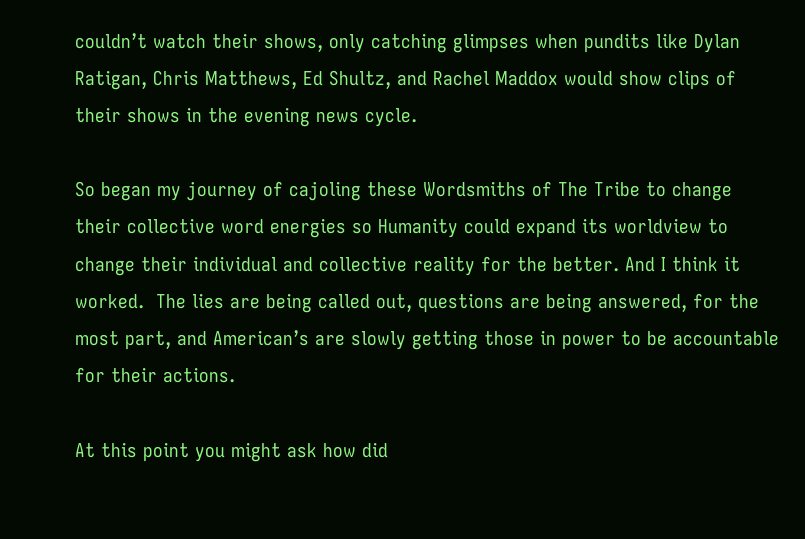couldn’t watch their shows, only catching glimpses when pundits like Dylan Ratigan, Chris Matthews, Ed Shultz, and Rachel Maddox would show clips of their shows in the evening news cycle.

So began my journey of cajoling these Wordsmiths of The Tribe to change their collective word energies so Humanity could expand its worldview to change their individual and collective reality for the better. And I think it worked.  The lies are being called out, questions are being answered, for the most part, and American’s are slowly getting those in power to be accountable for their actions.

At this point you might ask how did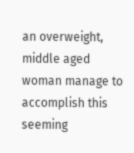an overweight, middle aged woman manage to accomplish this seeming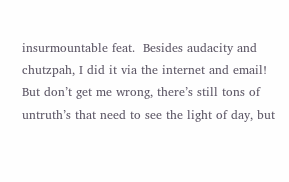insurmountable feat.  Besides audacity and chutzpah, I did it via the internet and email! But don’t get me wrong, there’s still tons of  untruth’s that need to see the light of day, but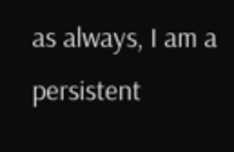as always, I am a persistent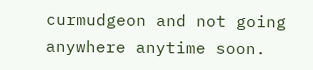curmudgeon and not going anywhere anytime soon.